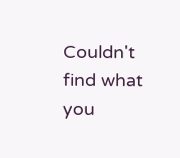Couldn't find what you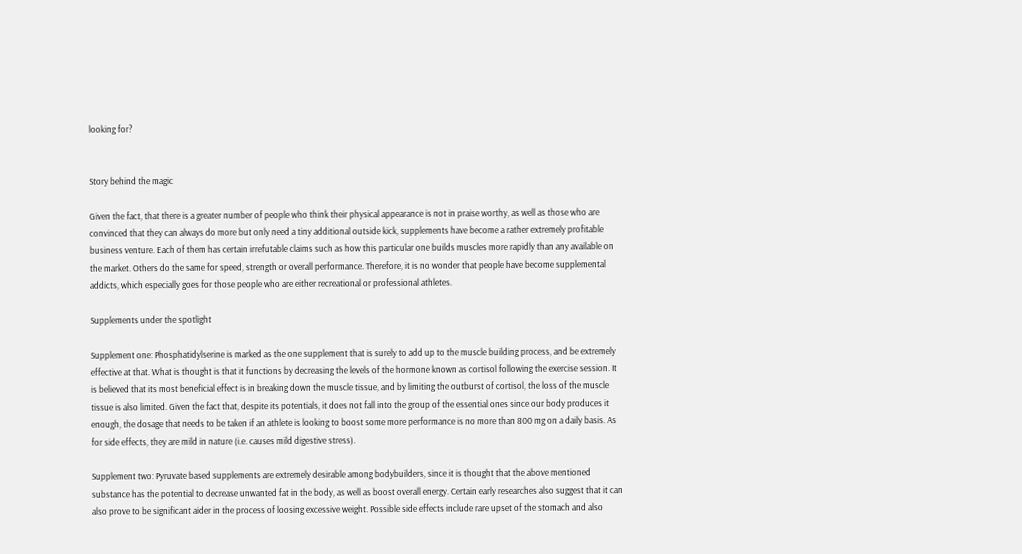looking for?


Story behind the magic

Given the fact, that there is a greater number of people who think their physical appearance is not in praise worthy, as well as those who are convinced that they can always do more but only need a tiny additional outside kick, supplements have become a rather extremely profitable business venture. Each of them has certain irrefutable claims such as how this particular one builds muscles more rapidly than any available on the market. Others do the same for speed, strength or overall performance. Therefore, it is no wonder that people have become supplemental addicts, which especially goes for those people who are either recreational or professional athletes.

Supplements under the spotlight

Supplement one: Phosphatidylserine is marked as the one supplement that is surely to add up to the muscle building process, and be extremely effective at that. What is thought is that it functions by decreasing the levels of the hormone known as cortisol following the exercise session. It is believed that its most beneficial effect is in breaking down the muscle tissue, and by limiting the outburst of cortisol, the loss of the muscle tissue is also limited. Given the fact that, despite its potentials, it does not fall into the group of the essential ones since our body produces it enough, the dosage that needs to be taken if an athlete is looking to boost some more performance is no more than 800 mg on a daily basis. As for side effects, they are mild in nature (i.e. causes mild digestive stress).

Supplement two: Pyruvate based supplements are extremely desirable among bodybuilders, since it is thought that the above mentioned substance has the potential to decrease unwanted fat in the body, as well as boost overall energy. Certain early researches also suggest that it can also prove to be significant aider in the process of loosing excessive weight. Possible side effects include rare upset of the stomach and also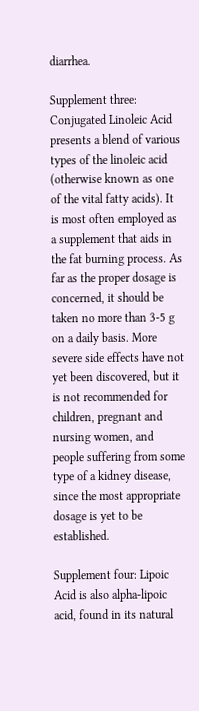diarrhea.

Supplement three: Conjugated Linoleic Acid presents a blend of various types of the linoleic acid (otherwise known as one of the vital fatty acids). It is most often employed as a supplement that aids in the fat burning process. As far as the proper dosage is concerned, it should be taken no more than 3-5 g on a daily basis. More severe side effects have not yet been discovered, but it is not recommended for children, pregnant and nursing women, and people suffering from some type of a kidney disease, since the most appropriate dosage is yet to be established.

Supplement four: Lipoic Acid is also alpha-lipoic acid, found in its natural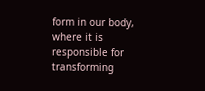form in our body, where it is responsible for transforming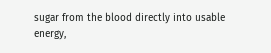sugar from the blood directly into usable energy,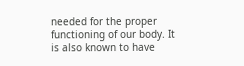needed for the proper functioning of our body. It is also known to have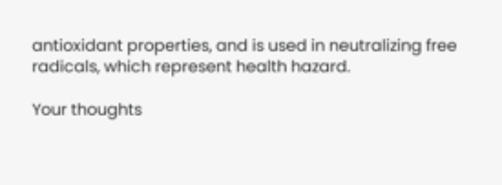antioxidant properties, and is used in neutralizing free radicals, which represent health hazard.

Your thoughts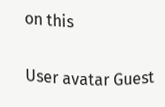on this

User avatar Guest